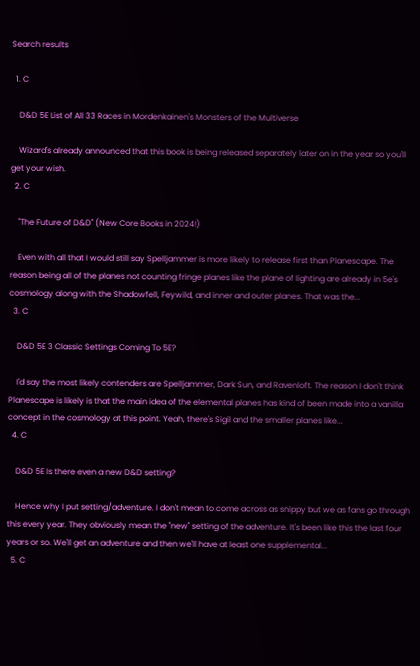Search results

  1. C

    D&D 5E List of All 33 Races in Mordenkainen's Monsters of the Multiverse

    Wizard's already announced that this book is being released separately later on in the year so you'll get your wish.
  2. C

    "The Future of D&D" (New Core Books in 2024!)

    Even with all that I would still say Spelljammer is more likely to release first than Planescape. The reason being all of the planes not counting fringe planes like the plane of lighting are already in 5e's cosmology along with the Shadowfell, Feywild, and inner and outer planes. That was the...
  3. C

    D&D 5E 3 Classic Settings Coming To 5E?

    I'd say the most likely contenders are Spelljammer, Dark Sun, and Ravenloft. The reason I don't think Planescape is likely is that the main idea of the elemental planes has kind of been made into a vanilla concept in the cosmology at this point. Yeah, there's Sigil and the smaller planes like...
  4. C

    D&D 5E Is there even a new D&D setting?

    Hence why I put setting/adventure. I don't mean to come across as snippy but we as fans go through this every year. They obviously mean the "new" setting of the adventure. It's been like this the last four years or so. We'll get an adventure and then we'll have at least one supplemental...
  5. C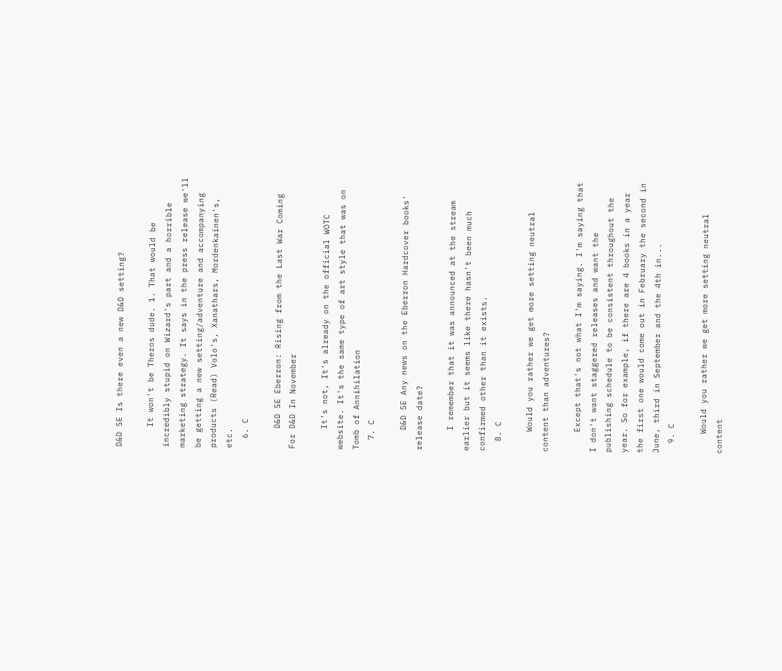D&D 5E Is there even a new D&D setting?

    It won't be Theros dude. 1. That would be incredibly stupid on Wizard's part and a horrible marketing strategy. It says in the press release we'll be getting a new setting/adventure and accompanying products (Read) Volo's, Xanathars, Mordenkainen's, etc.
  6. C

    D&D 5E Eberron: Rising from the Last War Coming For D&D In November

    It's not, It's already on the official WOTC website. It's the same type of art style that was on Tomb of Annihilation
  7. C

    D&D 5E Any news on the Eberron Hardcover books' release date?

    I remember that it was announced at the stream earlier but it seems like there hasn't been much confirmed other than it exists.
  8. C

    Would you rather we get more setting neutral content than adventures?

    Except that's not what I'm saying. I'm saying that I don't want staggered releases and want the publishing schedule to be consistent throughout the year. So for example, if there are 4 books in a year the first one would come out in February the second in June, third in September and the 4th in...
  9. C

    Would you rather we get more setting neutral content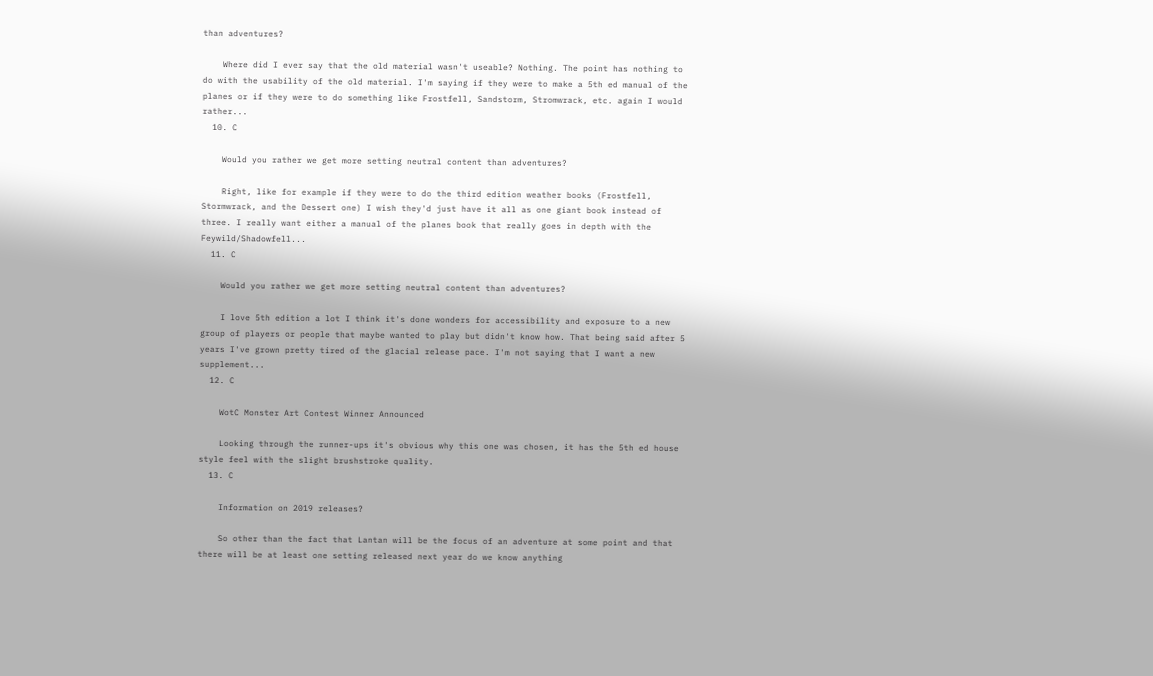than adventures?

    Where did I ever say that the old material wasn't useable? Nothing. The point has nothing to do with the usability of the old material. I'm saying if they were to make a 5th ed manual of the planes or if they were to do something like Frostfell, Sandstorm, Stromwrack, etc. again I would rather...
  10. C

    Would you rather we get more setting neutral content than adventures?

    Right, like for example if they were to do the third edition weather books (Frostfell, Stormwrack, and the Dessert one) I wish they'd just have it all as one giant book instead of three. I really want either a manual of the planes book that really goes in depth with the Feywild/Shadowfell...
  11. C

    Would you rather we get more setting neutral content than adventures?

    I love 5th edition a lot I think it's done wonders for accessibility and exposure to a new group of players or people that maybe wanted to play but didn't know how. That being said after 5 years I've grown pretty tired of the glacial release pace. I'm not saying that I want a new supplement...
  12. C

    WotC Monster Art Contest Winner Announced

    Looking through the runner-ups it's obvious why this one was chosen, it has the 5th ed house style feel with the slight brushstroke quality.
  13. C

    Information on 2019 releases?

    So other than the fact that Lantan will be the focus of an adventure at some point and that there will be at least one setting released next year do we know anything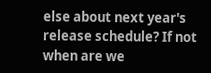else about next year's release schedule? If not when are we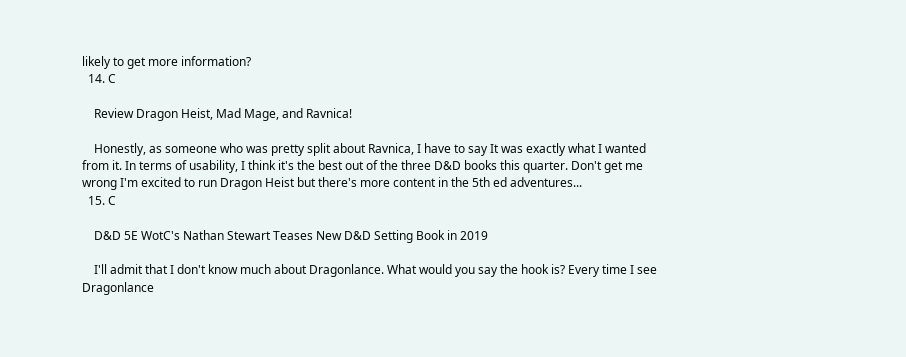likely to get more information?
  14. C

    Review Dragon Heist, Mad Mage, and Ravnica!

    Honestly, as someone who was pretty split about Ravnica, I have to say It was exactly what I wanted from it. In terms of usability, I think it's the best out of the three D&D books this quarter. Don't get me wrong I'm excited to run Dragon Heist but there's more content in the 5th ed adventures...
  15. C

    D&D 5E WotC's Nathan Stewart Teases New D&D Setting Book in 2019

    I'll admit that I don't know much about Dragonlance. What would you say the hook is? Every time I see Dragonlance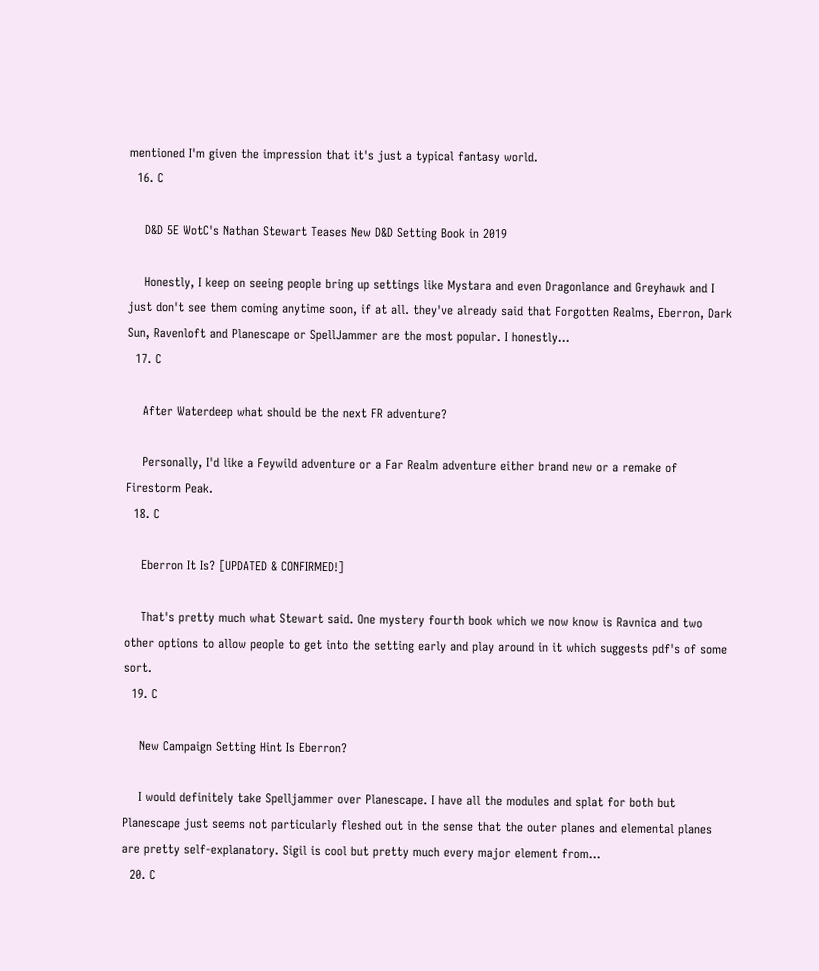mentioned I'm given the impression that it's just a typical fantasy world.
  16. C

    D&D 5E WotC's Nathan Stewart Teases New D&D Setting Book in 2019

    Honestly, I keep on seeing people bring up settings like Mystara and even Dragonlance and Greyhawk and I just don't see them coming anytime soon, if at all. they've already said that Forgotten Realms, Eberron, Dark Sun, Ravenloft and Planescape or SpellJammer are the most popular. I honestly...
  17. C

    After Waterdeep what should be the next FR adventure?

    Personally, I'd like a Feywild adventure or a Far Realm adventure either brand new or a remake of Firestorm Peak.
  18. C

    Eberron It Is? [UPDATED & CONFIRMED!]

    That's pretty much what Stewart said. One mystery fourth book which we now know is Ravnica and two other options to allow people to get into the setting early and play around in it which suggests pdf's of some sort.
  19. C

    New Campaign Setting Hint Is Eberron?

    I would definitely take Spelljammer over Planescape. I have all the modules and splat for both but Planescape just seems not particularly fleshed out in the sense that the outer planes and elemental planes are pretty self-explanatory. Sigil is cool but pretty much every major element from...
  20. C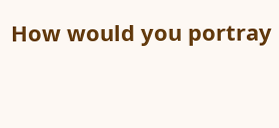How would you portray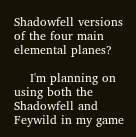Shadowfell versions of the four main elemental planes?

    I'm planning on using both the Shadowfell and Feywild in my game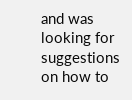and was looking for suggestions on how to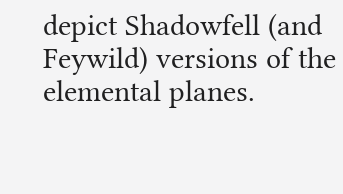depict Shadowfell (and Feywild) versions of the elemental planes.